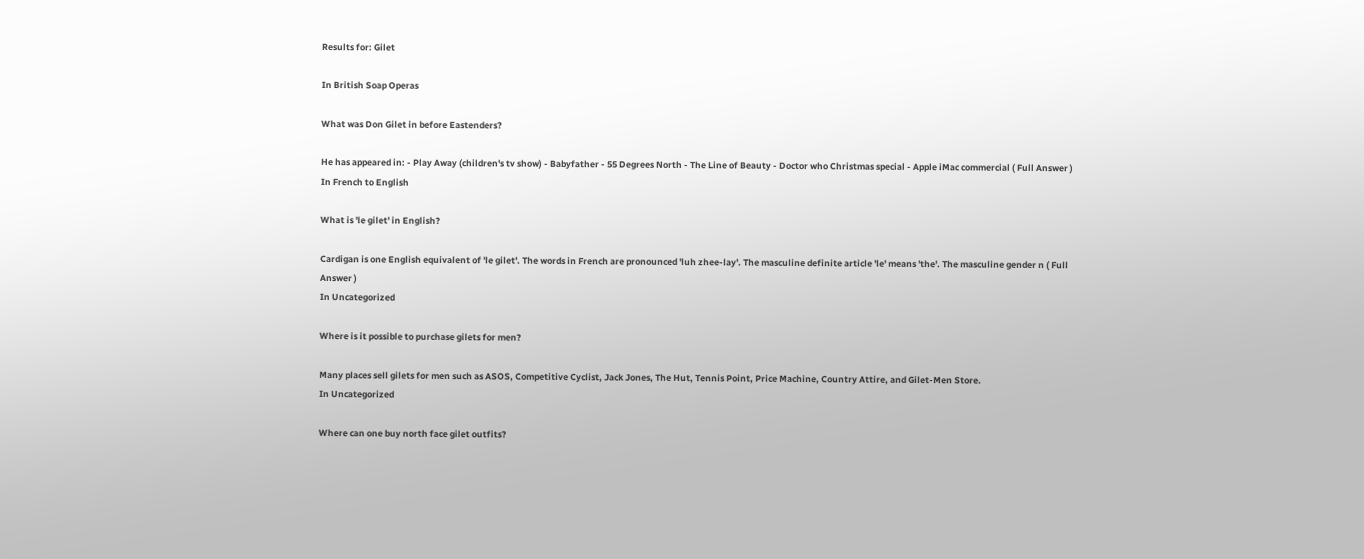Results for: Gilet

In British Soap Operas

What was Don Gilet in before Eastenders?

He has appeared in: - Play Away (children's tv show) - Babyfather - 55 Degrees North - The Line of Beauty - Doctor who Christmas special - Apple iMac commercial ( Full Answer )
In French to English

What is 'le gilet' in English?

Cardigan is one English equivalent of 'le gilet'. The words in French are pronounced 'luh zhee-lay'. The masculine definite article 'le' means 'the'. The masculine gender n ( Full Answer )
In Uncategorized

Where is it possible to purchase gilets for men?

Many places sell gilets for men such as ASOS, Competitive Cyclist, Jack Jones, The Hut, Tennis Point, Price Machine, Country Attire, and Gilet-Men Store.
In Uncategorized

Where can one buy north face gilet outfits?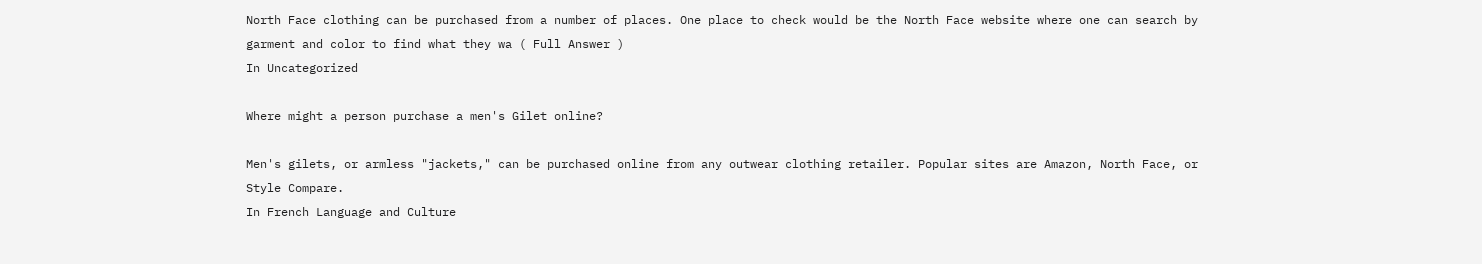North Face clothing can be purchased from a number of places. One place to check would be the North Face website where one can search by garment and color to find what they wa ( Full Answer )
In Uncategorized

Where might a person purchase a men's Gilet online?

Men's gilets, or armless "jackets," can be purchased online from any outwear clothing retailer. Popular sites are Amazon, North Face, or Style Compare.
In French Language and Culture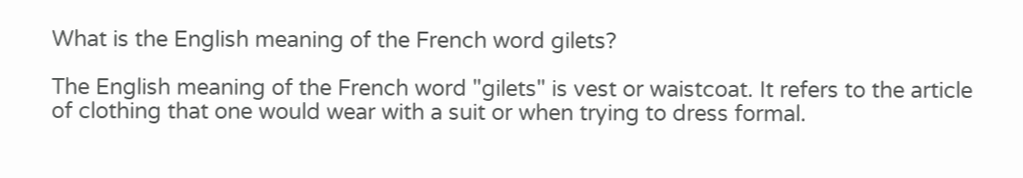What is the English meaning of the French word gilets?

The English meaning of the French word "gilets" is vest or waistcoat. It refers to the article of clothing that one would wear with a suit or when trying to dress formal.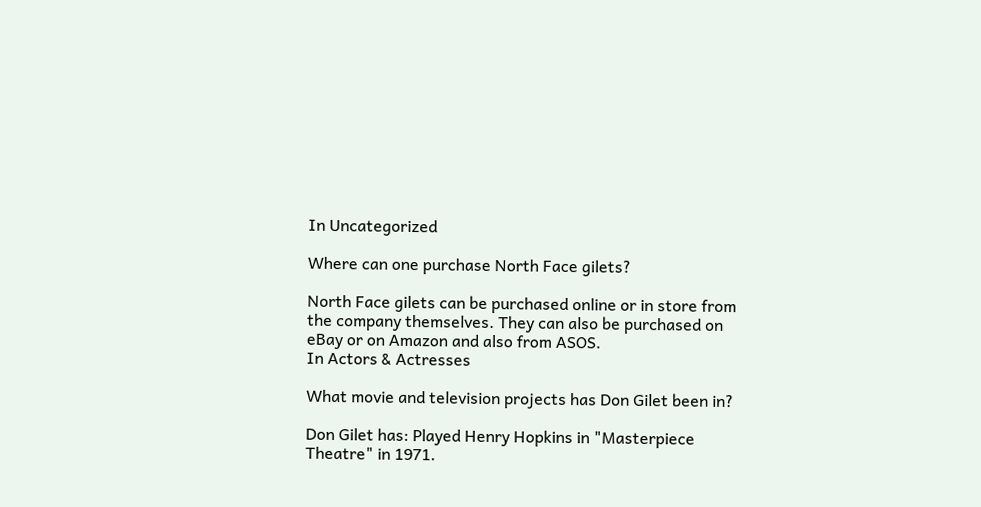In Uncategorized

Where can one purchase North Face gilets?

North Face gilets can be purchased online or in store from the company themselves. They can also be purchased on eBay or on Amazon and also from ASOS.
In Actors & Actresses

What movie and television projects has Don Gilet been in?

Don Gilet has: Played Henry Hopkins in "Masterpiece Theatre" in 1971.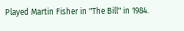Played Martin Fisher in "The Bill" in 1984.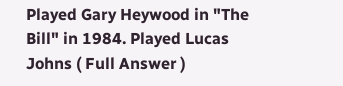Played Gary Heywood in "The Bill" in 1984. Played Lucas Johns ( Full Answer )